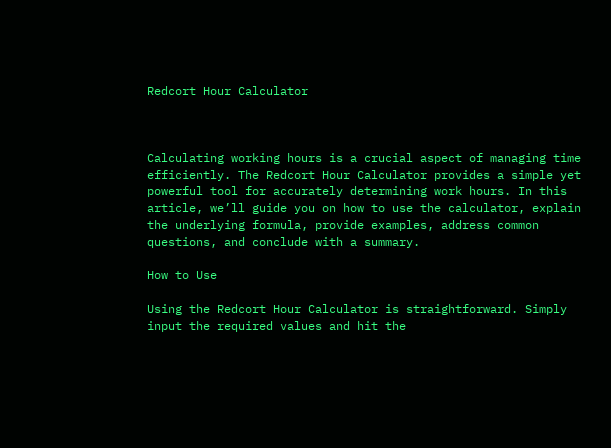Redcort Hour Calculator



Calculating working hours is a crucial aspect of managing time efficiently. The Redcort Hour Calculator provides a simple yet powerful tool for accurately determining work hours. In this article, we’ll guide you on how to use the calculator, explain the underlying formula, provide examples, address common questions, and conclude with a summary.

How to Use

Using the Redcort Hour Calculator is straightforward. Simply input the required values and hit the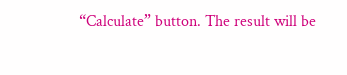“Calculate” button. The result will be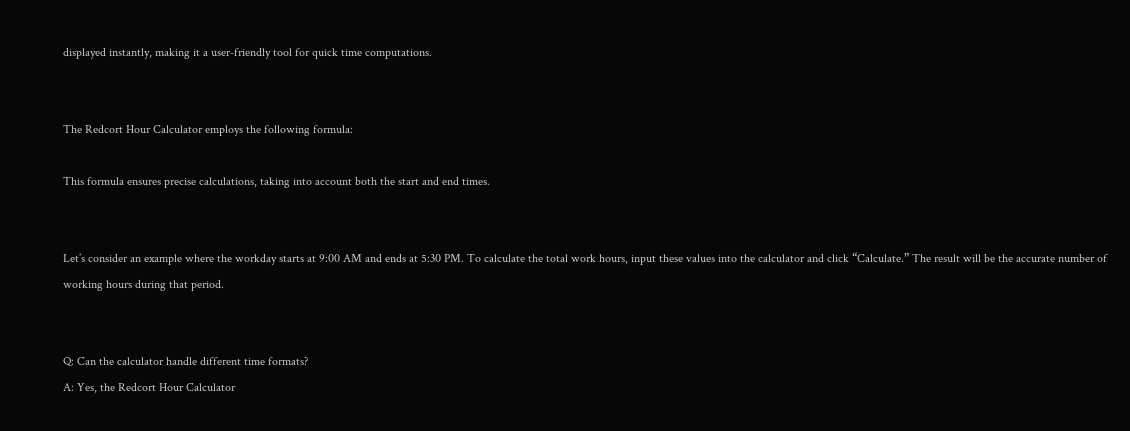displayed instantly, making it a user-friendly tool for quick time computations.


The Redcort Hour Calculator employs the following formula:

This formula ensures precise calculations, taking into account both the start and end times.


Let’s consider an example where the workday starts at 9:00 AM and ends at 5:30 PM. To calculate the total work hours, input these values into the calculator and click “Calculate.” The result will be the accurate number of working hours during that period.


Q: Can the calculator handle different time formats?
A: Yes, the Redcort Hour Calculator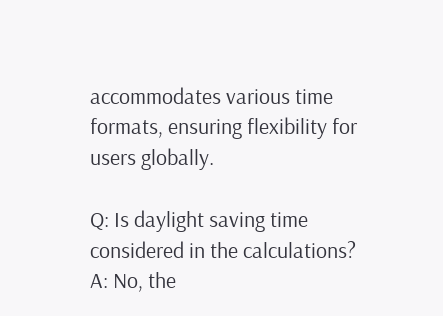accommodates various time formats, ensuring flexibility for users globally.

Q: Is daylight saving time considered in the calculations?
A: No, the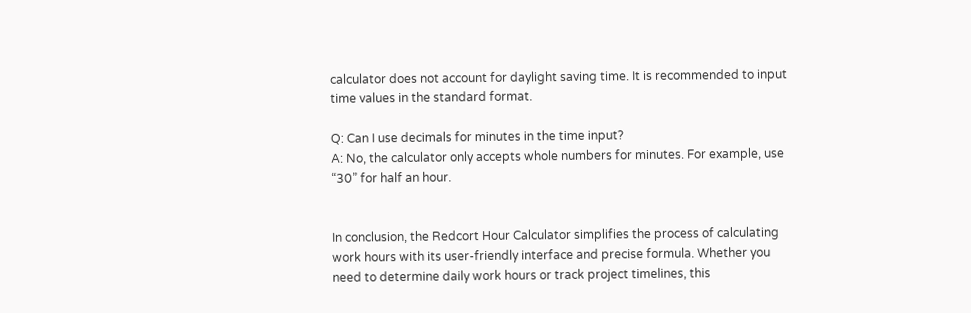calculator does not account for daylight saving time. It is recommended to input time values in the standard format.

Q: Can I use decimals for minutes in the time input?
A: No, the calculator only accepts whole numbers for minutes. For example, use “30” for half an hour.


In conclusion, the Redcort Hour Calculator simplifies the process of calculating work hours with its user-friendly interface and precise formula. Whether you need to determine daily work hours or track project timelines, this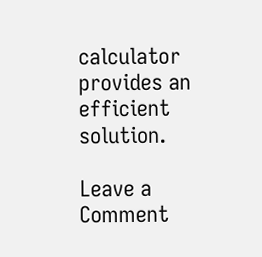calculator provides an efficient solution.

Leave a Comment